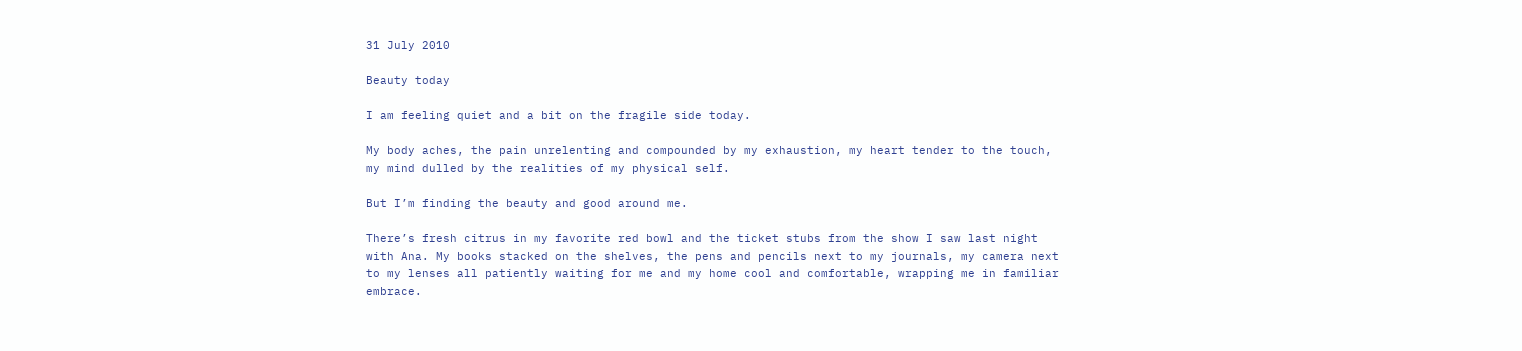31 July 2010

Beauty today

I am feeling quiet and a bit on the fragile side today.

My body aches, the pain unrelenting and compounded by my exhaustion, my heart tender to the touch, my mind dulled by the realities of my physical self.

But I’m finding the beauty and good around me.

There’s fresh citrus in my favorite red bowl and the ticket stubs from the show I saw last night with Ana. My books stacked on the shelves, the pens and pencils next to my journals, my camera next to my lenses all patiently waiting for me and my home cool and comfortable, wrapping me in familiar embrace.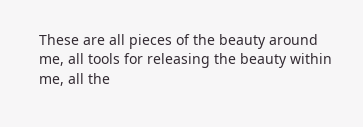These are all pieces of the beauty around me, all tools for releasing the beauty within me, all the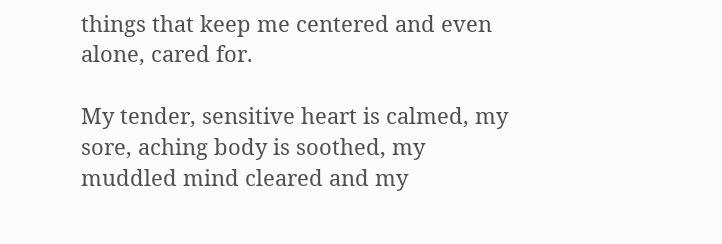things that keep me centered and even alone, cared for.

My tender, sensitive heart is calmed, my sore, aching body is soothed, my muddled mind cleared and my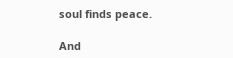soul finds peace.

And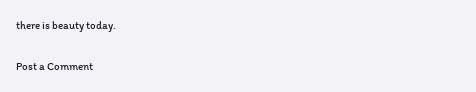there is beauty today.

Post a Comment